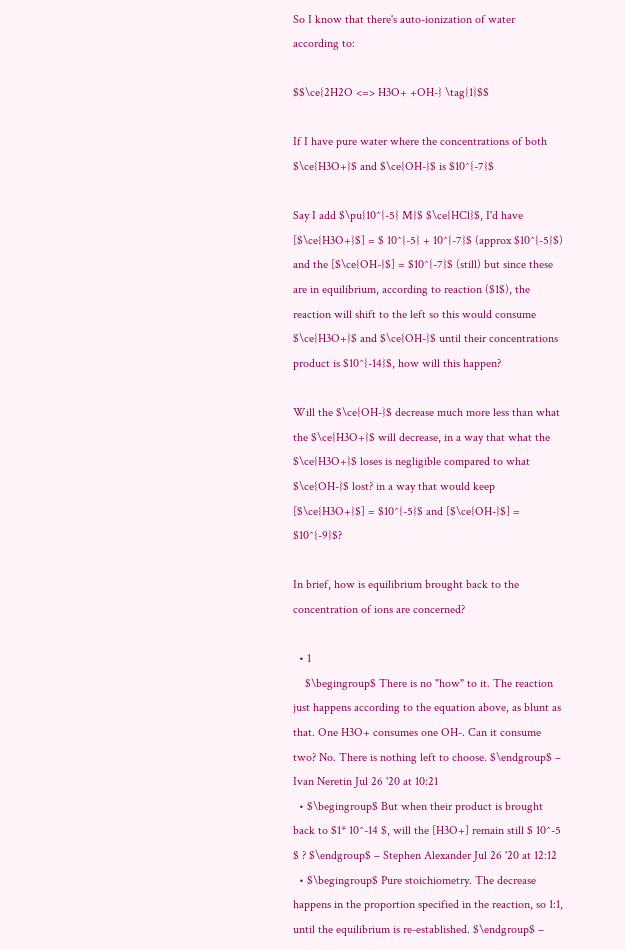So I know that there's auto-ionization of water according to:

$$\ce{2H2O <=> H3O+ +OH-} \tag{1}$$

If I have pure water where the concentrations of both $\ce{H3O+}$ and $\ce{OH-}$ is $10^{-7}$

Say I add $\pu{10^{-5} M}$ $\ce{HCl}$, I'd have [$\ce{H3O+}$] = $ 10^{-5} + 10^{-7}$ (approx $10^{-5}$) and the [$\ce{OH-}$] = $10^{-7}$ (still) but since these are in equilibrium, according to reaction ($1$), the reaction will shift to the left so this would consume $\ce{H3O+}$ and $\ce{OH-}$ until their concentrations product is $10^{-14}$, how will this happen?

Will the $\ce{OH-}$ decrease much more less than what the $\ce{H3O+}$ will decrease, in a way that what the $\ce{H3O+}$ loses is negligible compared to what $\ce{OH-}$ lost? in a way that would keep [$\ce{H3O+}$] = $10^{-5}$ and [$\ce{OH-}$] = $10^{-9}$?

In brief, how is equilibrium brought back to the concentration of ions are concerned?

  • 1
    $\begingroup$ There is no "how" to it. The reaction just happens according to the equation above, as blunt as that. One H3O+ consumes one OH-. Can it consume two? No. There is nothing left to choose. $\endgroup$ – Ivan Neretin Jul 26 '20 at 10:21
  • $\begingroup$ But when their product is brought back to $1* 10^-14 $, will the [H3O+] remain still $ 10^-5 $ ? $\endgroup$ – Stephen Alexander Jul 26 '20 at 12:12
  • $\begingroup$ Pure stoichiometry. The decrease happens in the proportion specified in the reaction, so 1:1, until the equilibrium is re-established. $\endgroup$ –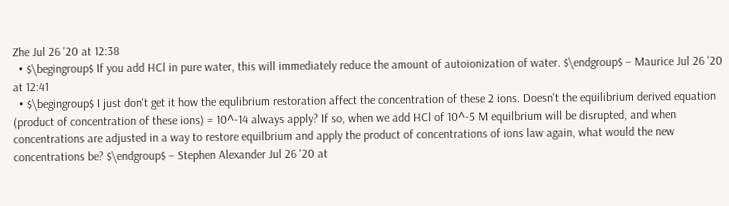Zhe Jul 26 '20 at 12:38
  • $\begingroup$ If you add HCl in pure water, this will immediately reduce the amount of autoionization of water. $\endgroup$ – Maurice Jul 26 '20 at 12:41
  • $\begingroup$ I just don't get it how the equlibrium restoration affect the concentration of these 2 ions. Doesn't the equilibrium derived equation (product of concentration of these ions) = 10^-14 always apply? If so, when we add HCl of 10^-5 M equilbrium will be disrupted, and when concentrations are adjusted in a way to restore equilbrium and apply the product of concentrations of ions law again, what would the new concentrations be? $\endgroup$ – Stephen Alexander Jul 26 '20 at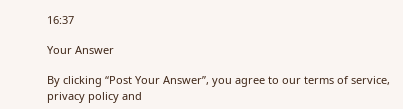16:37

Your Answer

By clicking “Post Your Answer”, you agree to our terms of service, privacy policy and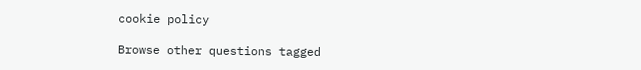cookie policy

Browse other questions tagged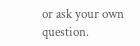or ask your own question.